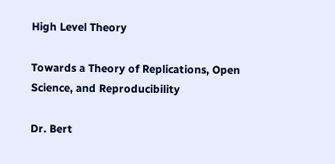High Level Theory

Towards a Theory of Replications, Open Science, and Reproducibility

Dr. Bert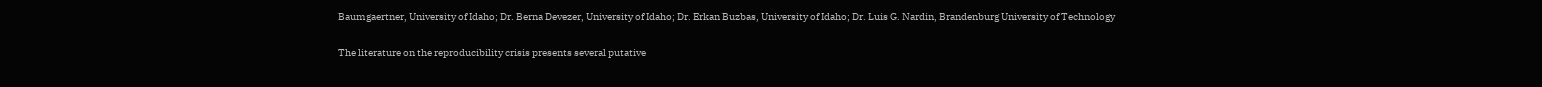Baumgaertner, University of Idaho; Dr. Berna Devezer, University of Idaho; Dr. Erkan Buzbas, University of Idaho; Dr. Luis G. Nardin, Brandenburg University of Technology

The literature on the reproducibility crisis presents several putative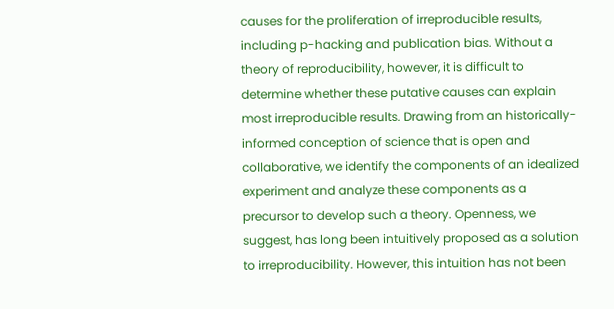causes for the proliferation of irreproducible results, including p-hacking and publication bias. Without a theory of reproducibility, however, it is difficult to determine whether these putative causes can explain most irreproducible results. Drawing from an historically-informed conception of science that is open and collaborative, we identify the components of an idealized experiment and analyze these components as a precursor to develop such a theory. Openness, we suggest, has long been intuitively proposed as a solution to irreproducibility. However, this intuition has not been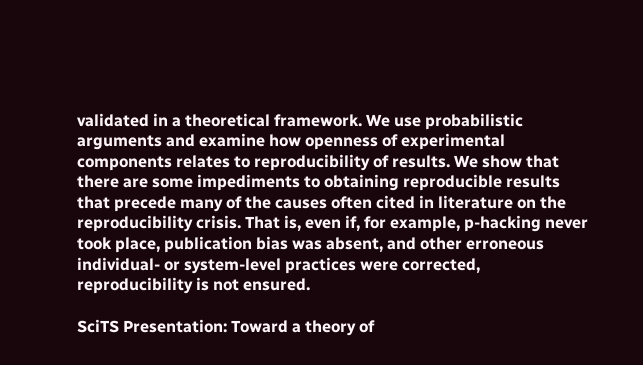validated in a theoretical framework. We use probabilistic arguments and examine how openness of experimental components relates to reproducibility of results. We show that there are some impediments to obtaining reproducible results that precede many of the causes often cited in literature on the reproducibility crisis. That is, even if, for example, p-hacking never took place, publication bias was absent, and other erroneous individual- or system-level practices were corrected, reproducibility is not ensured.

SciTS Presentation: Toward a theory of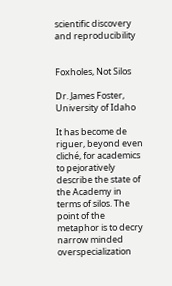scientific discovery and reproducibility


Foxholes, Not Silos

Dr. James Foster, University of Idaho

It has become de riguer, beyond even cliché, for academics to pejoratively describe the state of the Academy in terms of silos. The point of the metaphor is to decry narrow minded overspecialization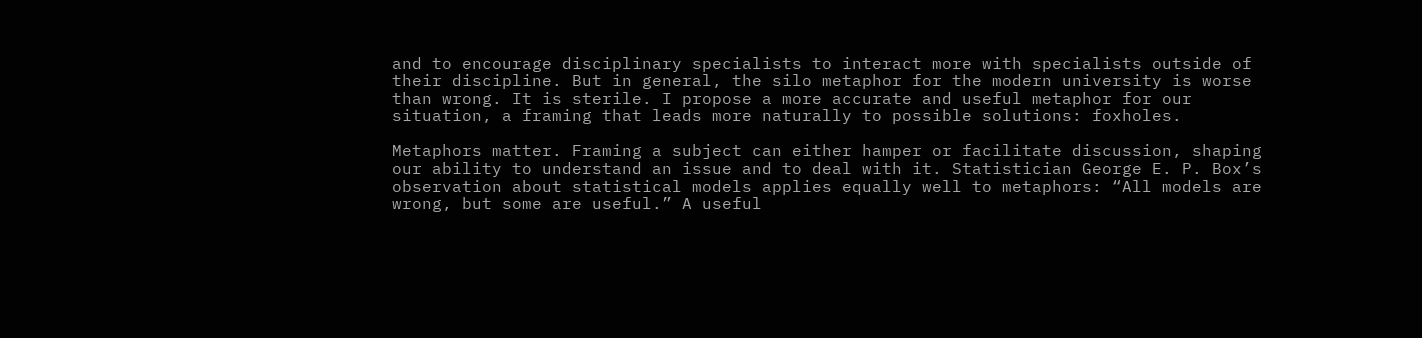and to encourage disciplinary specialists to interact more with specialists outside of their discipline. But in general, the silo metaphor for the modern university is worse than wrong. It is sterile. I propose a more accurate and useful metaphor for our situation, a framing that leads more naturally to possible solutions: foxholes.

Metaphors matter. Framing a subject can either hamper or facilitate discussion, shaping our ability to understand an issue and to deal with it. Statistician George E. P. Box’s observation about statistical models applies equally well to metaphors: “All models are wrong, but some are useful.” A useful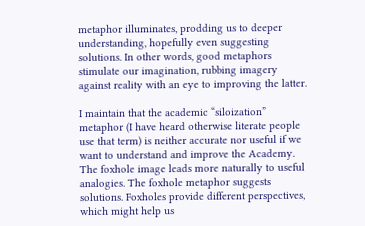metaphor illuminates, prodding us to deeper understanding, hopefully even suggesting solutions. In other words, good metaphors stimulate our imagination, rubbing imagery against reality with an eye to improving the latter.

I maintain that the academic “siloization” metaphor (I have heard otherwise literate people use that term) is neither accurate nor useful if we want to understand and improve the Academy. The foxhole image leads more naturally to useful analogies. The foxhole metaphor suggests solutions. Foxholes provide different perspectives, which might help us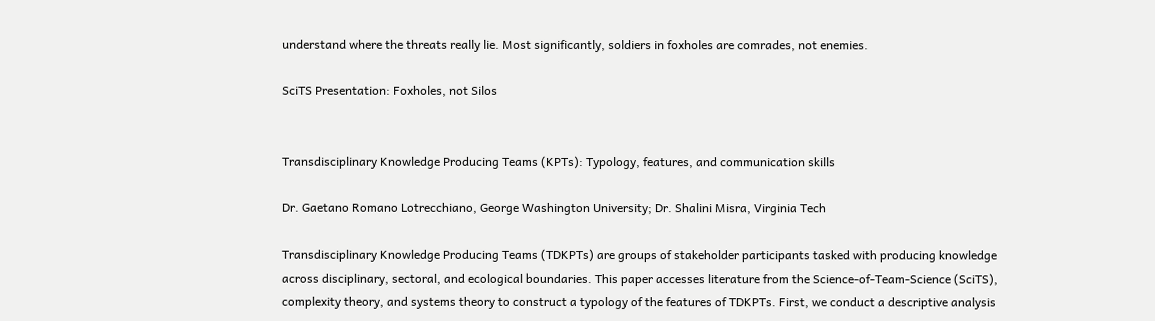understand where the threats really lie. Most significantly, soldiers in foxholes are comrades, not enemies.

SciTS Presentation: Foxholes, not Silos


Transdisciplinary Knowledge Producing Teams (KPTs): Typology, features, and communication skills

Dr. Gaetano Romano Lotrecchiano, George Washington University; Dr. Shalini Misra, Virginia Tech

Transdisciplinary Knowledge Producing Teams (TDKPTs) are groups of stakeholder participants tasked with producing knowledge across disciplinary, sectoral, and ecological boundaries. This paper accesses literature from the Science-of-Team-Science (SciTS), complexity theory, and systems theory to construct a typology of the features of TDKPTs. First, we conduct a descriptive analysis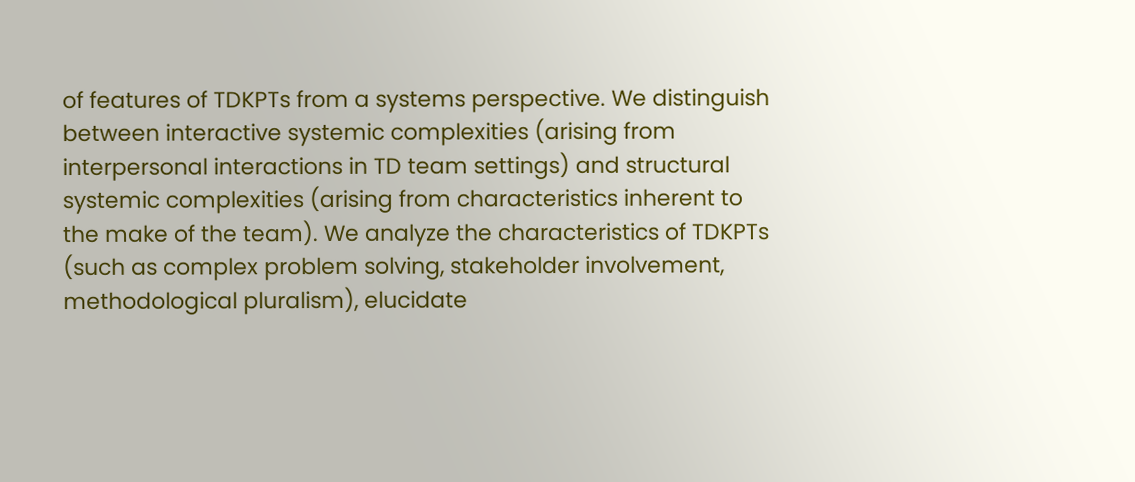of features of TDKPTs from a systems perspective. We distinguish between interactive systemic complexities (arising from interpersonal interactions in TD team settings) and structural systemic complexities (arising from characteristics inherent to the make of the team). We analyze the characteristics of TDKPTs (such as complex problem solving, stakeholder involvement, methodological pluralism), elucidate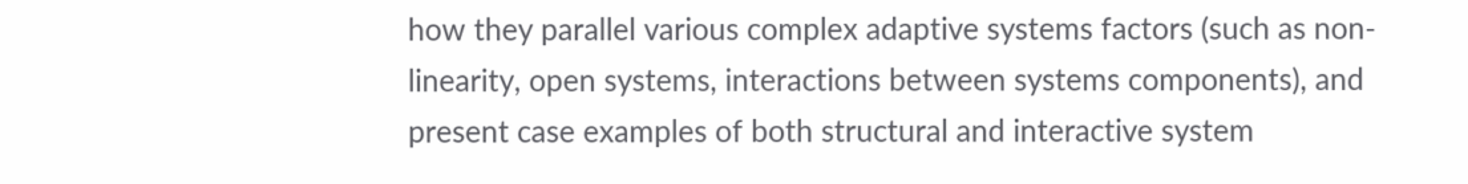how they parallel various complex adaptive systems factors (such as non-linearity, open systems, interactions between systems components), and present case examples of both structural and interactive system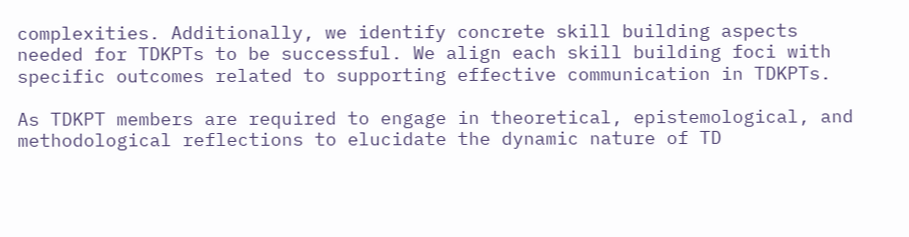complexities. Additionally, we identify concrete skill building aspects needed for TDKPTs to be successful. We align each skill building foci with specific outcomes related to supporting effective communication in TDKPTs.

As TDKPT members are required to engage in theoretical, epistemological, and methodological reflections to elucidate the dynamic nature of TD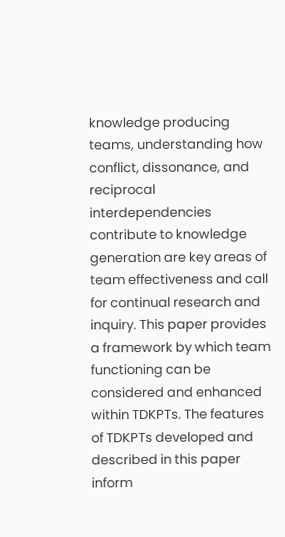knowledge producing teams, understanding how conflict, dissonance, and reciprocal interdependencies contribute to knowledge generation are key areas of team effectiveness and call for continual research and inquiry. This paper provides a framework by which team functioning can be considered and enhanced within TDKPTs. The features of TDKPTs developed and described in this paper inform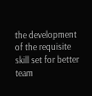the development of the requisite skill set for better team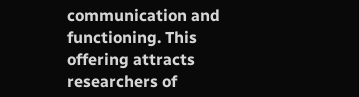communication and functioning. This offering attracts researchers of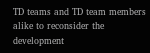TD teams and TD team members alike to reconsider the development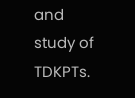and study of TDKPTs.